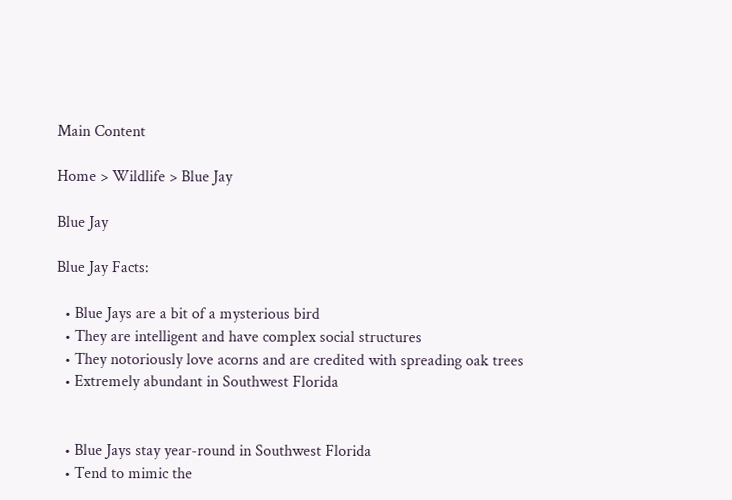Main Content

Home > Wildlife > Blue Jay

Blue Jay

Blue Jay Facts:

  • Blue Jays are a bit of a mysterious bird
  • They are intelligent and have complex social structures
  • They notoriously love acorns and are credited with spreading oak trees
  • Extremely abundant in Southwest Florida


  • Blue Jays stay year-round in Southwest Florida
  • Tend to mimic the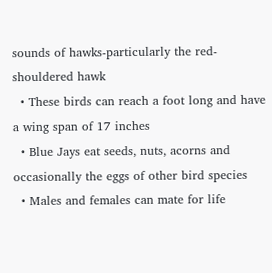sounds of hawks-particularly the red-shouldered hawk
  • These birds can reach a foot long and have a wing span of 17 inches
  • Blue Jays eat seeds, nuts, acorns and occasionally the eggs of other bird species
  • Males and females can mate for life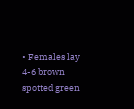• Females lay 4-6 brown spotted green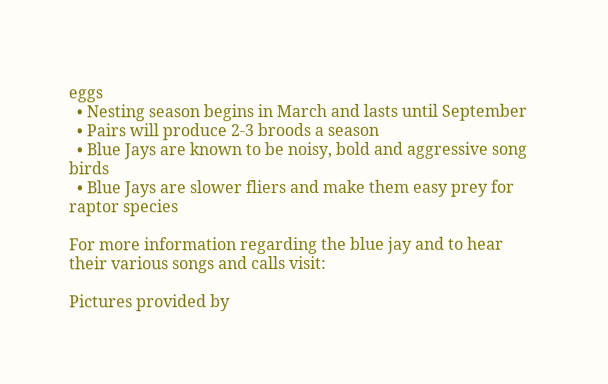eggs
  • Nesting season begins in March and lasts until September
  • Pairs will produce 2-3 broods a season
  • Blue Jays are known to be noisy, bold and aggressive song birds
  • Blue Jays are slower fliers and make them easy prey for raptor species

For more information regarding the blue jay and to hear their various songs and calls visit:

Pictures provided by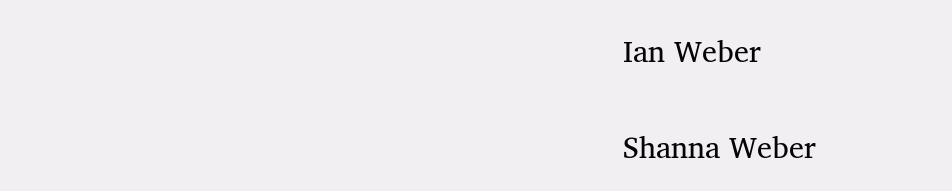Ian Weber

Shanna Weber